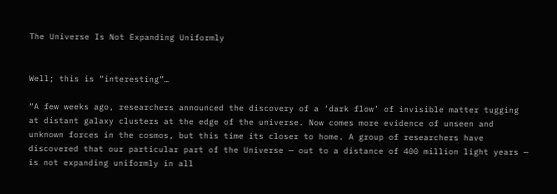The Universe Is Not Expanding Uniformly


Well; this is “interesting”…

“A few weeks ago, researchers announced the discovery of a ‘dark flow’ of invisible matter tugging at distant galaxy clusters at the edge of the universe. Now comes more evidence of unseen and unknown forces in the cosmos, but this time its closer to home. A group of researchers have discovered that our particular part of the Universe — out to a distance of 400 million light years — is not expanding uniformly in all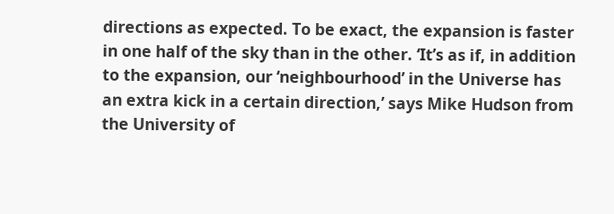directions as expected. To be exact, the expansion is faster in one half of the sky than in the other. ‘It’s as if, in addition to the expansion, our ‘neighbourhood’ in the Universe has an extra kick in a certain direction,’ says Mike Hudson from the University of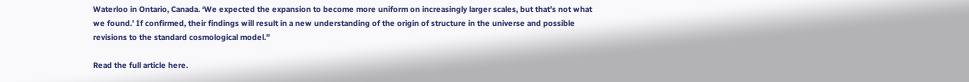Waterloo in Ontario, Canada. ‘We expected the expansion to become more uniform on increasingly larger scales, but that’s not what we found.’ If confirmed, their findings will result in a new understanding of the origin of structure in the universe and possible revisions to the standard cosmological model.”

Read the full article here.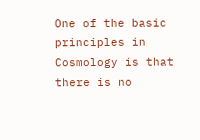One of the basic principles in Cosmology is that there is no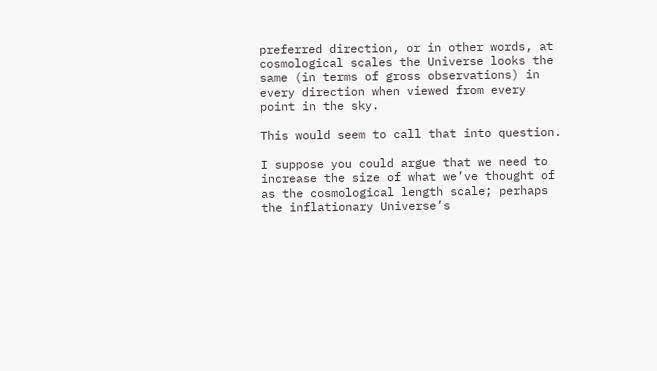preferred direction, or in other words, at cosmological scales the Universe looks the same (in terms of gross observations) in every direction when viewed from every point in the sky.

This would seem to call that into question.

I suppose you could argue that we need to increase the size of what we’ve thought of as the cosmological length scale; perhaps the inflationary Universe’s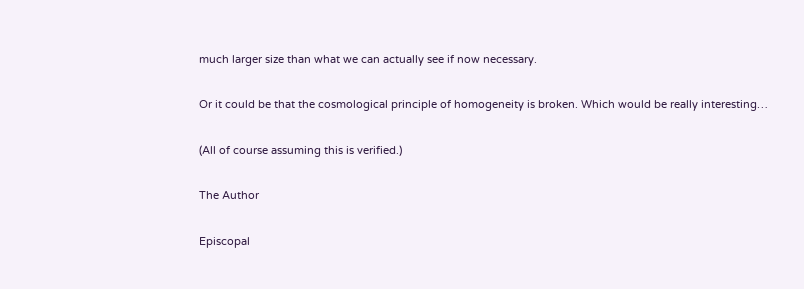much larger size than what we can actually see if now necessary.

Or it could be that the cosmological principle of homogeneity is broken. Which would be really interesting…

(All of course assuming this is verified.)

The Author

Episcopal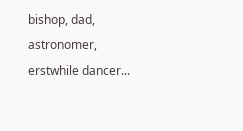bishop, dad, astronomer, erstwhile dancer...